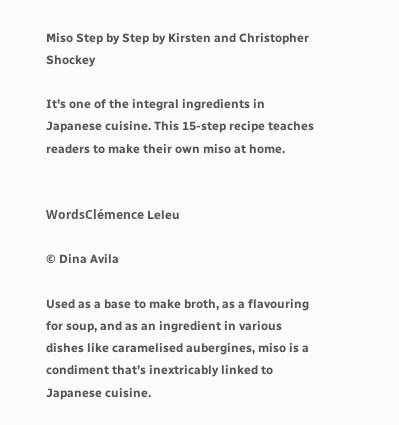Miso Step by Step by Kirsten and Christopher Shockey

It's one of the integral ingredients in Japanese cuisine. This 15-step recipe teaches readers to make their own miso at home.


WordsClémence Leleu

© Dina Avila

Used as a base to make broth, as a flavouring for soup, and as an ingredient in various dishes like caramelised aubergines, miso is a condiment that’s inextricably linked to Japanese cuisine.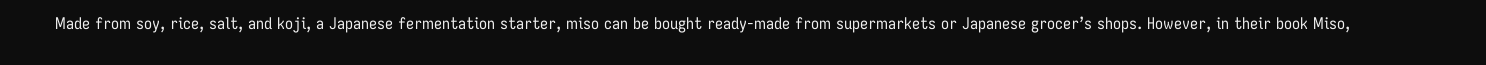Made from soy, rice, salt, and koji, a Japanese fermentation starter, miso can be bought ready-made from supermarkets or Japanese grocer’s shops. However, in their book Miso,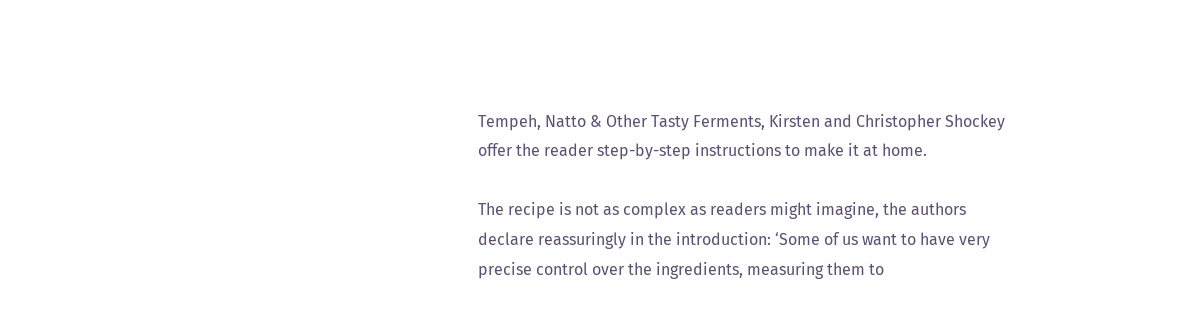Tempeh, Natto & Other Tasty Ferments, Kirsten and Christopher Shockey offer the reader step-by-step instructions to make it at home.

The recipe is not as complex as readers might imagine, the authors declare reassuringly in the introduction: ‘Some of us want to have very precise control over the ingredients, measuring them to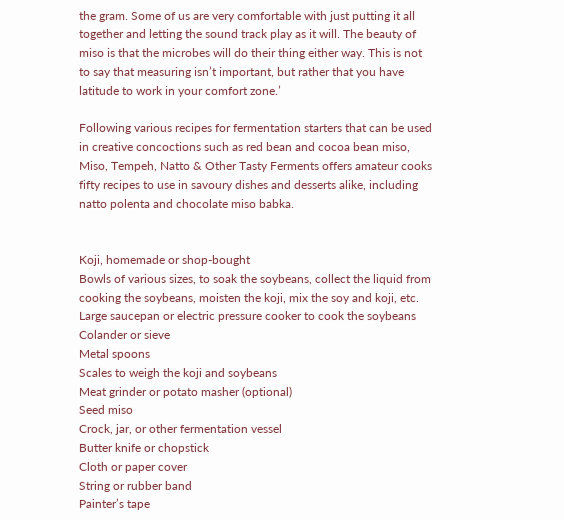the gram. Some of us are very comfortable with just putting it all together and letting the sound track play as it will. The beauty of miso is that the microbes will do their thing either way. This is not to say that measuring isn’t important, but rather that you have latitude to work in your comfort zone.’

Following various recipes for fermentation starters that can be used in creative concoctions such as red bean and cocoa bean miso, Miso, Tempeh, Natto & Other Tasty Ferments offers amateur cooks fifty recipes to use in savoury dishes and desserts alike, including natto polenta and chocolate miso babka.


Koji, homemade or shop-bought
Bowls of various sizes, to soak the soybeans, collect the liquid from cooking the soybeans, moisten the koji, mix the soy and koji, etc.
Large saucepan or electric pressure cooker to cook the soybeans
Colander or sieve
Metal spoons
Scales to weigh the koji and soybeans
Meat grinder or potato masher (optional)
Seed miso
Crock, jar, or other fermentation vessel
Butter knife or chopstick
Cloth or paper cover
String or rubber band
Painter’s tape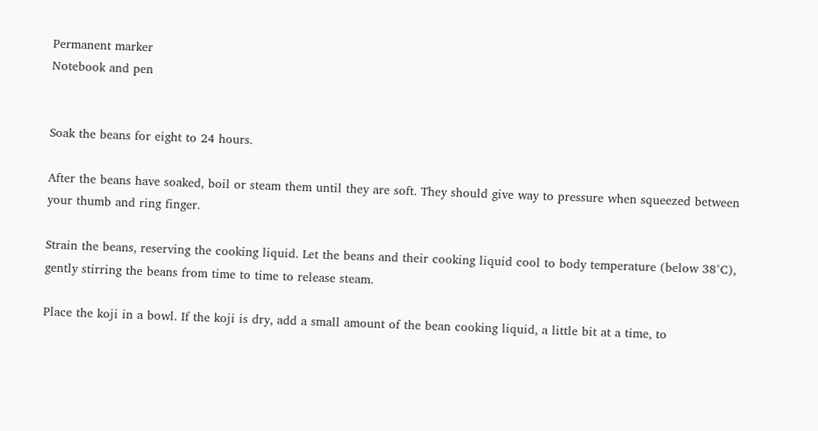Permanent marker
Notebook and pen


Soak the beans for eight to 24 hours.

After the beans have soaked, boil or steam them until they are soft. They should give way to pressure when squeezed between your thumb and ring finger.

Strain the beans, reserving the cooking liquid. Let the beans and their cooking liquid cool to body temperature (below 38°C), gently stirring the beans from time to time to release steam.

Place the koji in a bowl. If the koji is dry, add a small amount of the bean cooking liquid, a little bit at a time, to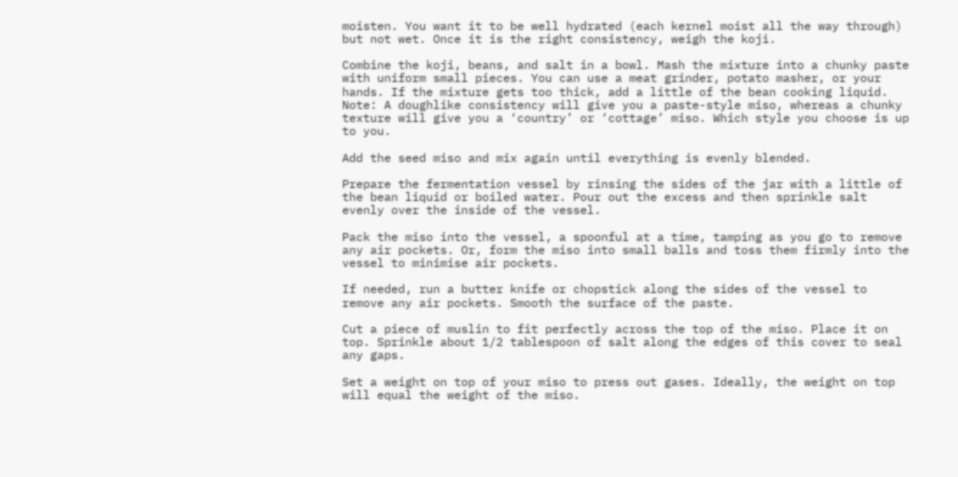moisten. You want it to be well hydrated (each kernel moist all the way through) but not wet. Once it is the right consistency, weigh the koji.

Combine the koji, beans, and salt in a bowl. Mash the mixture into a chunky paste with uniform small pieces. You can use a meat grinder, potato masher, or your hands. If the mixture gets too thick, add a little of the bean cooking liquid. Note: A doughlike consistency will give you a paste-style miso, whereas a chunky texture will give you a ‘country’ or ‘cottage’ miso. Which style you choose is up to you.

Add the seed miso and mix again until everything is evenly blended.

Prepare the fermentation vessel by rinsing the sides of the jar with a little of the bean liquid or boiled water. Pour out the excess and then sprinkle salt evenly over the inside of the vessel.

Pack the miso into the vessel, a spoonful at a time, tamping as you go to remove any air pockets. Or, form the miso into small balls and toss them firmly into the vessel to minimise air pockets.

If needed, run a butter knife or chopstick along the sides of the vessel to remove any air pockets. Smooth the surface of the paste.

Cut a piece of muslin to fit perfectly across the top of the miso. Place it on top. Sprinkle about 1/2 tablespoon of salt along the edges of this cover to seal any gaps.

Set a weight on top of your miso to press out gases. Ideally, the weight on top will equal the weight of the miso.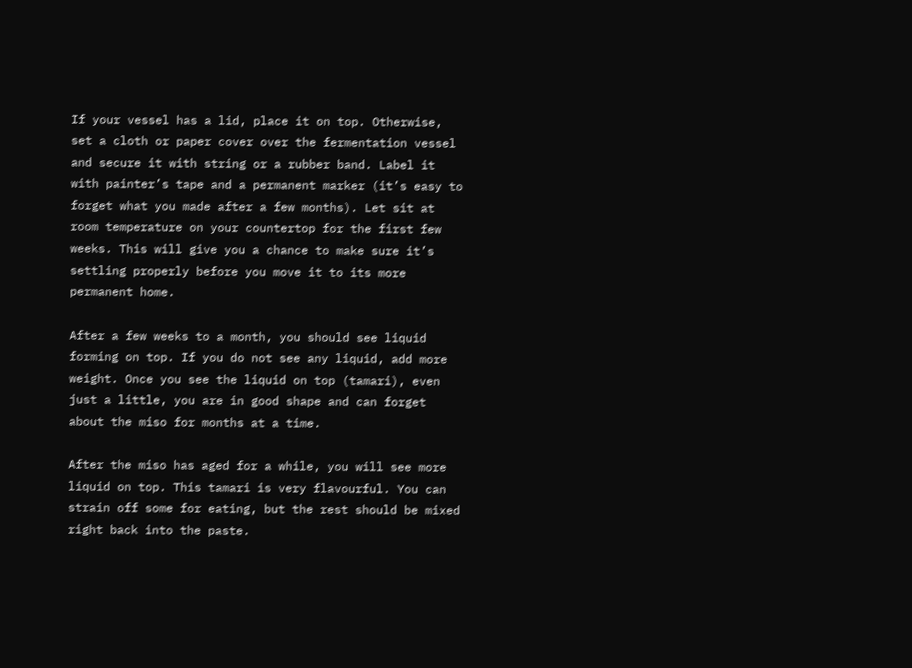If your vessel has a lid, place it on top. Otherwise, set a cloth or paper cover over the fermentation vessel and secure it with string or a rubber band. Label it with painter’s tape and a permanent marker (it’s easy to forget what you made after a few months). Let sit at room temperature on your countertop for the first few weeks. This will give you a chance to make sure it’s settling properly before you move it to its more permanent home.

After a few weeks to a month, you should see liquid forming on top. If you do not see any liquid, add more weight. Once you see the liquid on top (tamari), even just a little, you are in good shape and can forget about the miso for months at a time.

After the miso has aged for a while, you will see more liquid on top. This tamari is very flavourful. You can strain off some for eating, but the rest should be mixed right back into the paste.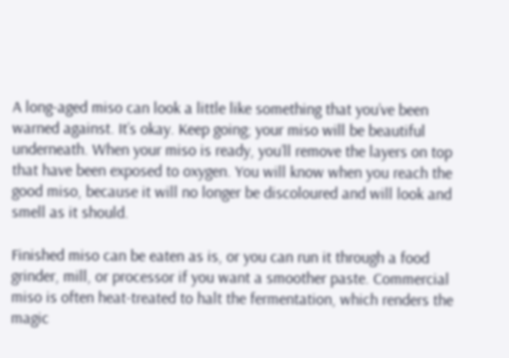A long-aged miso can look a little like something that you’ve been warned against. It’s okay. Keep going; your miso will be beautiful underneath. When your miso is ready, you’ll remove the layers on top that have been exposed to oxygen. You will know when you reach the good miso, because it will no longer be discoloured and will look and smell as it should.

Finished miso can be eaten as is, or you can run it through a food grinder, mill, or processor if you want a smoother paste. Commercial miso is often heat-treated to halt the fermentation, which renders the magic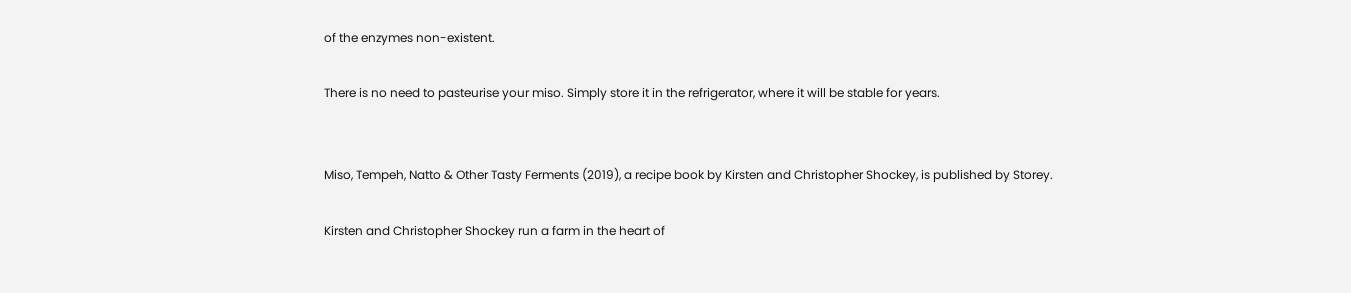of the enzymes non-existent.

There is no need to pasteurise your miso. Simply store it in the refrigerator, where it will be stable for years.


Miso, Tempeh, Natto & Other Tasty Ferments (2019), a recipe book by Kirsten and Christopher Shockey, is published by Storey.

Kirsten and Christopher Shockey run a farm in the heart of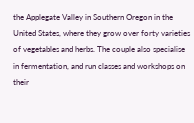the Applegate Valley in Southern Oregon in the United States, where they grow over forty varieties of vegetables and herbs. The couple also specialise in fermentation, and run classes and workshops on their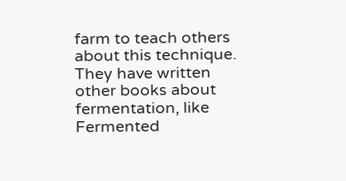farm to teach others about this technique. They have written other books about fermentation, like Fermented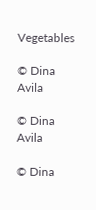Vegetables

© Dina Avila

© Dina Avila

© Dina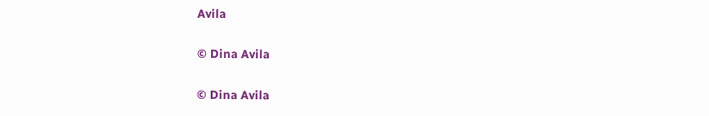Avila

© Dina Avila

© Dina Avila